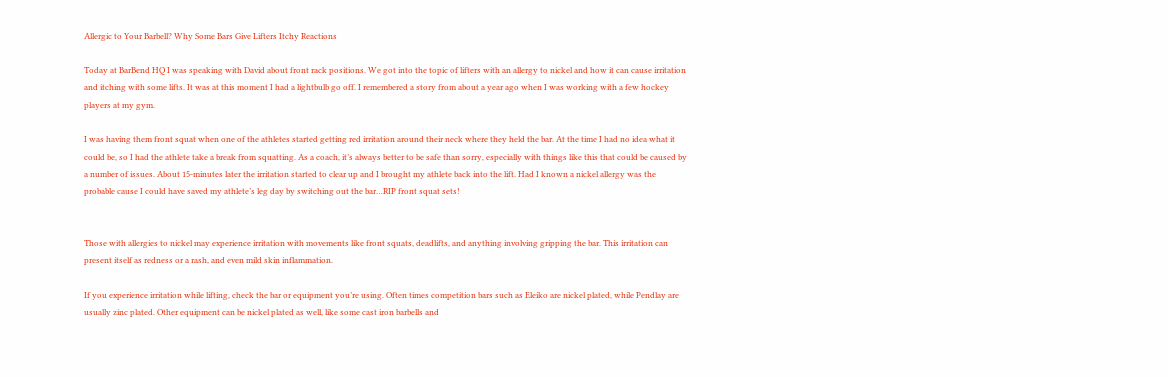Allergic to Your Barbell? Why Some Bars Give Lifters Itchy Reactions

Today at BarBend HQ I was speaking with David about front rack positions. We got into the topic of lifters with an allergy to nickel and how it can cause irritation and itching with some lifts. It was at this moment I had a lightbulb go off. I remembered a story from about a year ago when I was working with a few hockey players at my gym.

I was having them front squat when one of the athletes started getting red irritation around their neck where they held the bar. At the time I had no idea what it could be, so I had the athlete take a break from squatting. As a coach, it’s always better to be safe than sorry, especially with things like this that could be caused by a number of issues. About 15-minutes later the irritation started to clear up and I brought my athlete back into the lift. Had I known a nickel allergy was the probable cause I could have saved my athlete’s leg day by switching out the bar…RIP front squat sets!


Those with allergies to nickel may experience irritation with movements like front squats, deadlifts, and anything involving gripping the bar. This irritation can present itself as redness or a rash, and even mild skin inflammation.

If you experience irritation while lifting, check the bar or equipment you’re using. Often times competition bars such as Eleiko are nickel plated, while Pendlay are usually zinc plated. Other equipment can be nickel plated as well, like some cast iron barbells and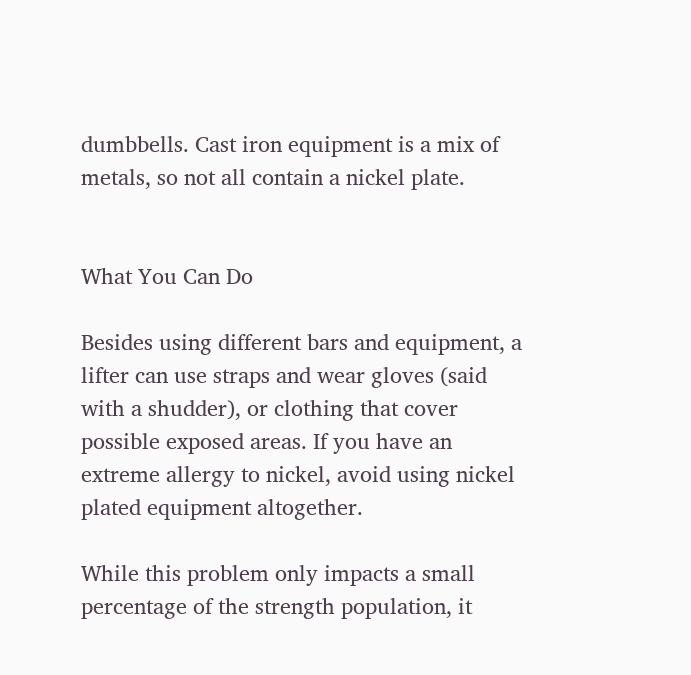dumbbells. Cast iron equipment is a mix of metals, so not all contain a nickel plate.


What You Can Do

Besides using different bars and equipment, a lifter can use straps and wear gloves (said with a shudder), or clothing that cover possible exposed areas. If you have an extreme allergy to nickel, avoid using nickel plated equipment altogether.

While this problem only impacts a small percentage of the strength population, it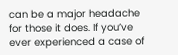can be a major headache for those it does. If you’ve ever experienced a case of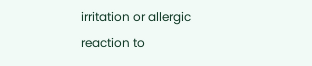irritation or allergic reaction to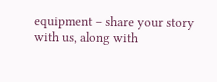equipment – share your story with us, along with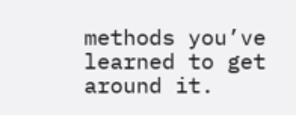methods you’ve learned to get around it.